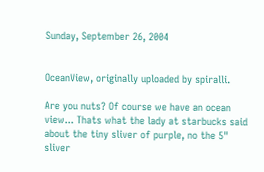Sunday, September 26, 2004


OceanView, originally uploaded by spiralli.

Are you nuts? Of course we have an ocean view... Thats what the lady at starbucks said about the tiny sliver of purple, no the 5" sliver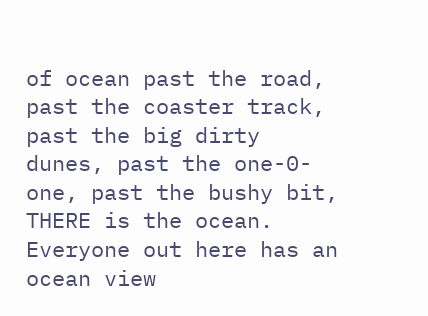of ocean past the road, past the coaster track, past the big dirty dunes, past the one-0-one, past the bushy bit, THERE is the ocean. Everyone out here has an ocean view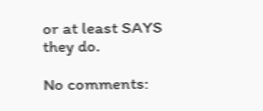or at least SAYS they do.

No comments: